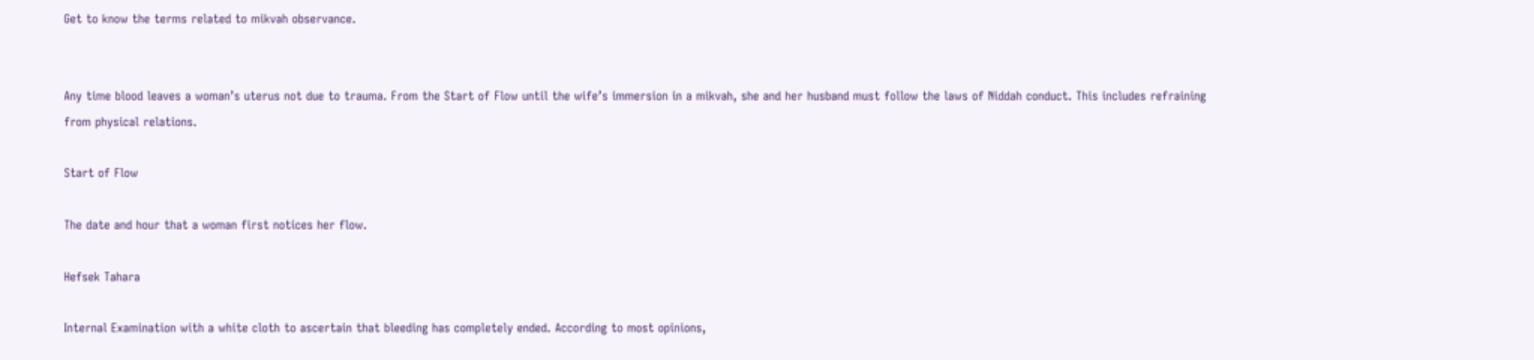Get to know the terms related to mikvah observance.


Any time blood leaves a woman’s uterus not due to trauma. From the Start of Flow until the wife’s immersion in a mikvah, she and her husband must follow the laws of Niddah conduct. This includes refraining from physical relations.

Start of Flow

The date and hour that a woman first notices her flow.

Hefsek Tahara

Internal Examination with a white cloth to ascertain that bleeding has completely ended. According to most opinions,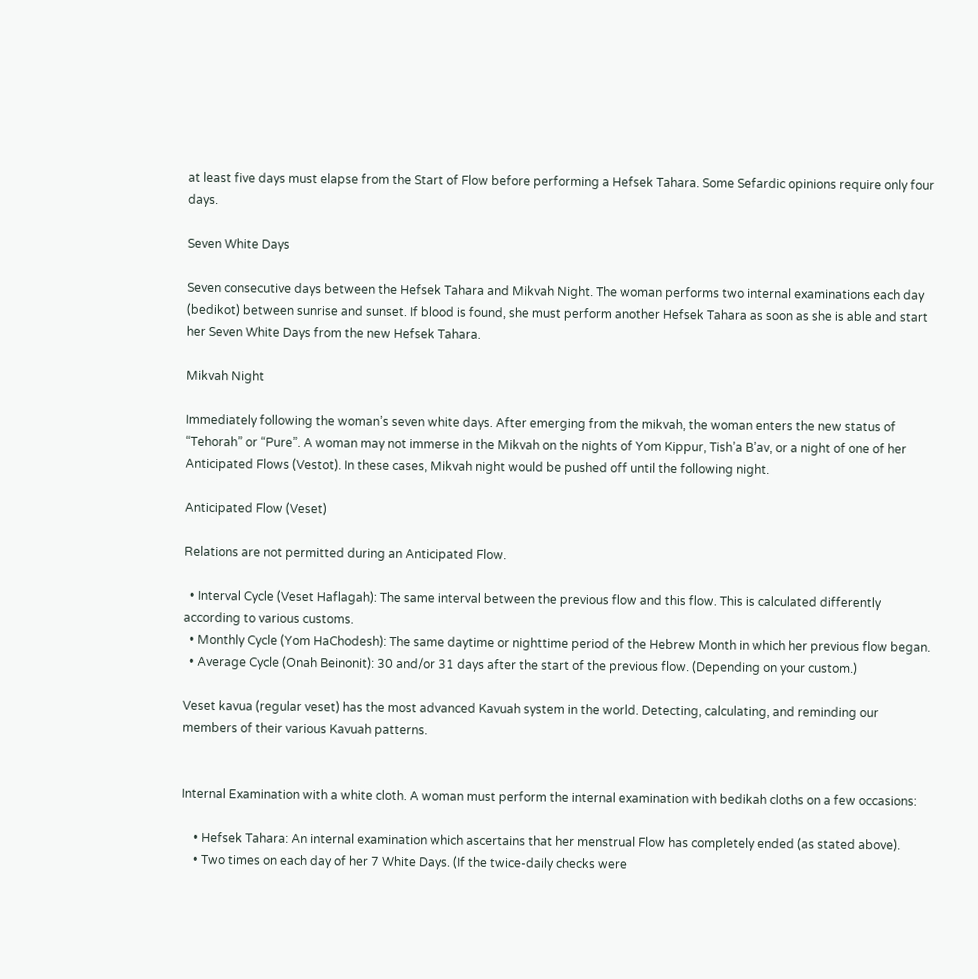at least five days must elapse from the Start of Flow before performing a Hefsek Tahara. Some Sefardic opinions require only four days.

Seven White Days

Seven consecutive days between the Hefsek Tahara and Mikvah Night. The woman performs two internal examinations each day (bedikot) between sunrise and sunset. If blood is found, she must perform another Hefsek Tahara as soon as she is able and start her Seven White Days from the new Hefsek Tahara.

Mikvah Night

Immediately following the woman’s seven white days. After emerging from the mikvah, the woman enters the new status of “Tehorah” or “Pure”. A woman may not immerse in the Mikvah on the nights of Yom Kippur, Tish’a B’av, or a night of one of her Anticipated Flows (Vestot). In these cases, Mikvah night would be pushed off until the following night.

Anticipated Flow (Veset)

Relations are not permitted during an Anticipated Flow.

  • Interval Cycle (Veset Haflagah): The same interval between the previous flow and this flow. This is calculated differently according to various customs.
  • Monthly Cycle (Yom HaChodesh): The same daytime or nighttime period of the Hebrew Month in which her previous flow began.
  • Average Cycle (Onah Beinonit): 30 and/or 31 days after the start of the previous flow. (Depending on your custom.)

Veset kavua (regular veset) has the most advanced Kavuah system in the world. Detecting, calculating, and reminding our members of their various Kavuah patterns.


Internal Examination with a white cloth. A woman must perform the internal examination with bedikah cloths on a few occasions:

    • Hefsek Tahara: An internal examination which ascertains that her menstrual Flow has completely ended (as stated above).
    • Two times on each day of her 7 White Days. (If the twice-daily checks were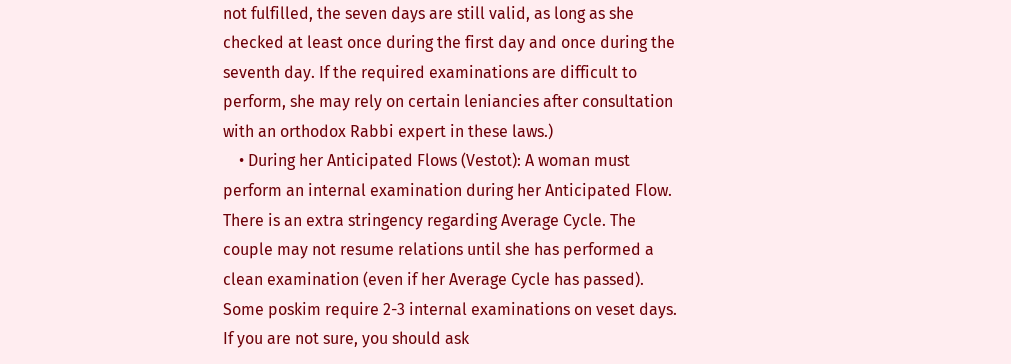not fulfilled, the seven days are still valid, as long as she checked at least once during the first day and once during the seventh day. If the required examinations are difficult to perform, she may rely on certain leniancies after consultation with an orthodox Rabbi expert in these laws.)
    • During her Anticipated Flows (Vestot): A woman must perform an internal examination during her Anticipated Flow. There is an extra stringency regarding Average Cycle. The couple may not resume relations until she has performed a clean examination (even if her Average Cycle has passed). Some poskim require 2-3 internal examinations on veset days. If you are not sure, you should ask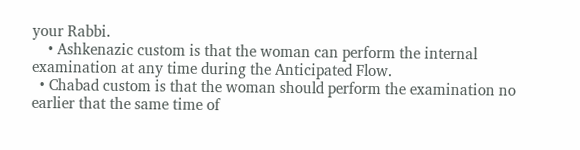your Rabbi.
    • Ashkenazic custom is that the woman can perform the internal examination at any time during the Anticipated Flow.
  • Chabad custom is that the woman should perform the examination no earlier that the same time of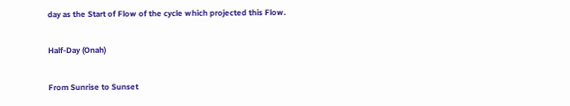day as the Start of Flow of the cycle which projected this Flow.

Half-Day (Onah)

From Sunrise to Sunset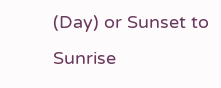(Day) or Sunset to Sunrise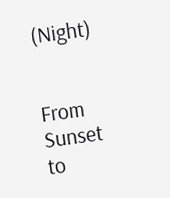(Night)


From Sunset to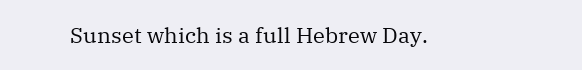Sunset which is a full Hebrew Day.